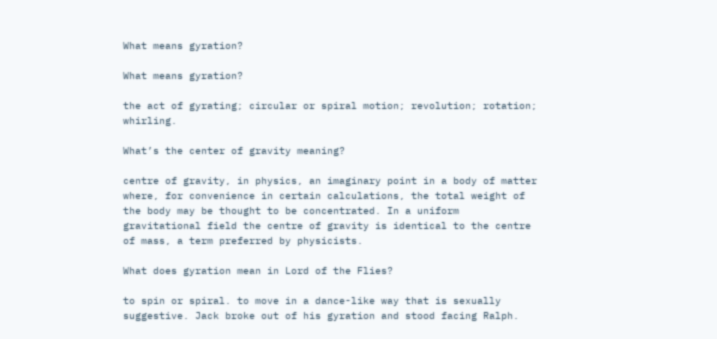What means gyration?

What means gyration?

the act of gyrating; circular or spiral motion; revolution; rotation; whirling.

What’s the center of gravity meaning?

centre of gravity, in physics, an imaginary point in a body of matter where, for convenience in certain calculations, the total weight of the body may be thought to be concentrated. In a uniform gravitational field the centre of gravity is identical to the centre of mass, a term preferred by physicists.

What does gyration mean in Lord of the Flies?

to spin or spiral. to move in a dance-like way that is sexually suggestive. Jack broke out of his gyration and stood facing Ralph.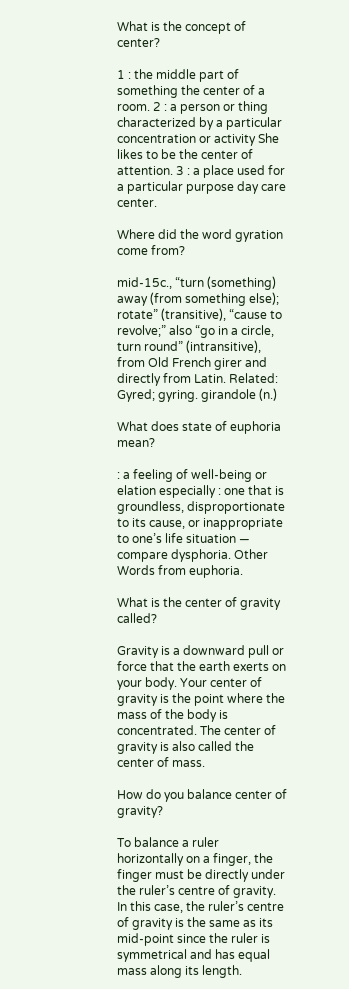What is the concept of center?

1 : the middle part of something the center of a room. 2 : a person or thing characterized by a particular concentration or activity She likes to be the center of attention. 3 : a place used for a particular purpose day care center.

Where did the word gyration come from?

mid-15c., “turn (something) away (from something else); rotate” (transitive), “cause to revolve;” also “go in a circle, turn round” (intransitive), from Old French girer and directly from Latin. Related: Gyred; gyring. girandole (n.)

What does state of euphoria mean?

: a feeling of well-being or elation especially : one that is groundless, disproportionate to its cause, or inappropriate to one’s life situation — compare dysphoria. Other Words from euphoria.

What is the center of gravity called?

Gravity is a downward pull or force that the earth exerts on your body. Your center of gravity is the point where the mass of the body is concentrated. The center of gravity is also called the center of mass.

How do you balance center of gravity?

To balance a ruler horizontally on a finger, the finger must be directly under the ruler’s centre of gravity. In this case, the ruler’s centre of gravity is the same as its mid-point since the ruler is symmetrical and has equal mass along its length.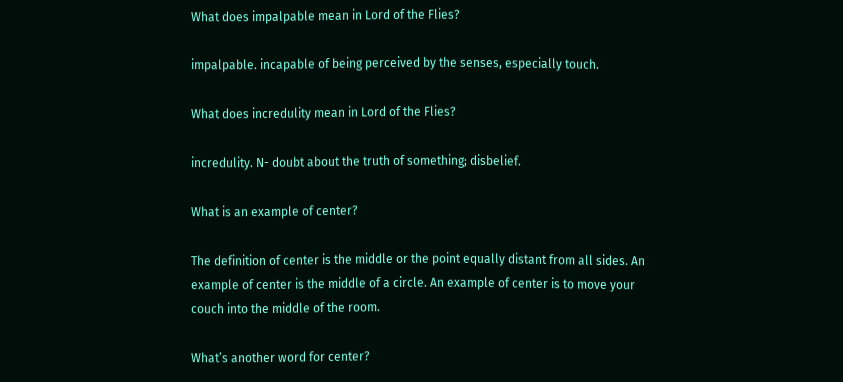What does impalpable mean in Lord of the Flies?

impalpable. incapable of being perceived by the senses, especially touch.

What does incredulity mean in Lord of the Flies?

incredulity. N- doubt about the truth of something; disbelief.

What is an example of center?

The definition of center is the middle or the point equally distant from all sides. An example of center is the middle of a circle. An example of center is to move your couch into the middle of the room.

What’s another word for center?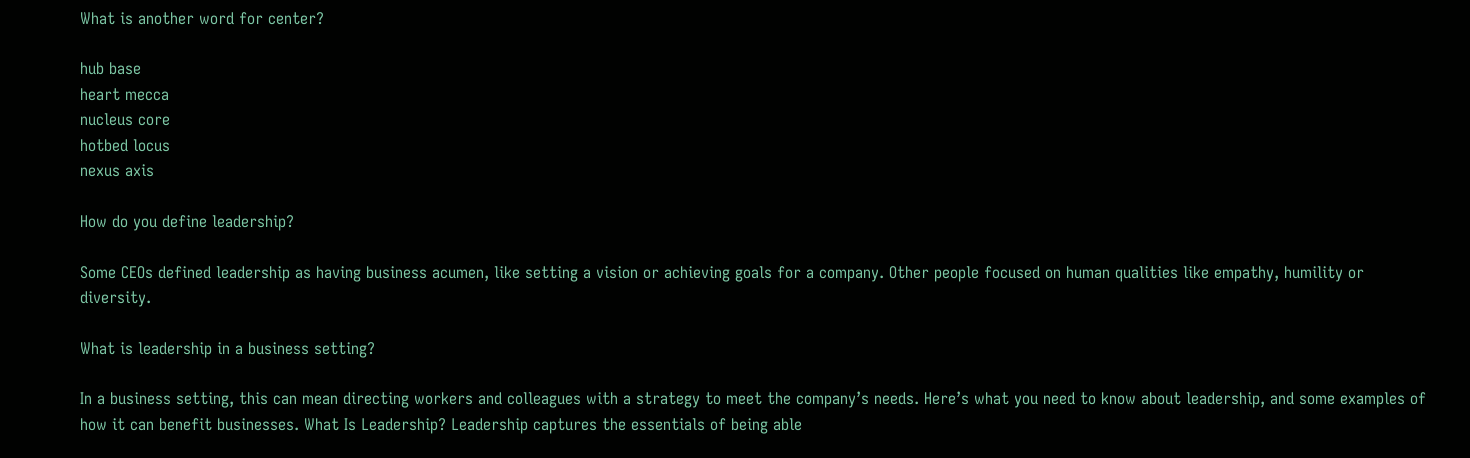What is another word for center?

hub base
heart mecca
nucleus core
hotbed locus
nexus axis

How do you define leadership?

Some CEOs defined leadership as having business acumen, like setting a vision or achieving goals for a company. Other people focused on human qualities like empathy, humility or diversity.

What is leadership in a business setting?

In a business setting, this can mean directing workers and colleagues with a strategy to meet the company’s needs. Here’s what you need to know about leadership, and some examples of how it can benefit businesses. What Is Leadership? Leadership captures the essentials of being able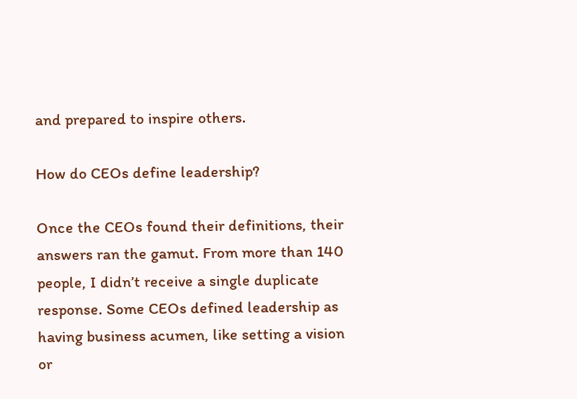and prepared to inspire others.

How do CEOs define leadership?

Once the CEOs found their definitions, their answers ran the gamut. From more than 140 people, I didn’t receive a single duplicate response. Some CEOs defined leadership as having business acumen, like setting a vision or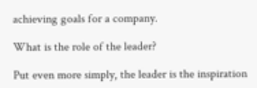achieving goals for a company.

What is the role of the leader?

Put even more simply, the leader is the inspiration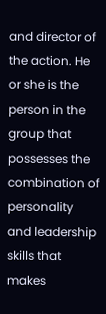and director of the action. He or she is the person in the group that possesses the combination of personality and leadership skills that makes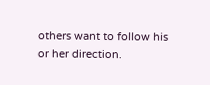others want to follow his or her direction.